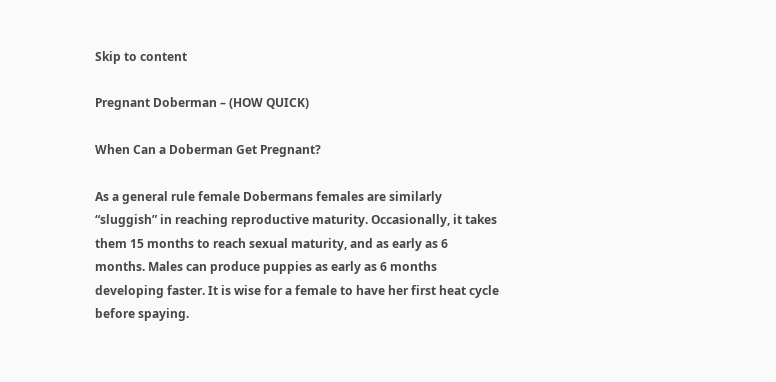Skip to content

Pregnant Doberman – (HOW QUICK)

When Can a Doberman Get Pregnant?

As a general rule female Dobermans females are similarly “sluggish” in reaching reproductive maturity. Occasionally, it takes them 15 months to reach sexual maturity, and as early as 6 months. Males can produce puppies as early as 6 months developing faster. It is wise for a female to have her first heat cycle before spaying.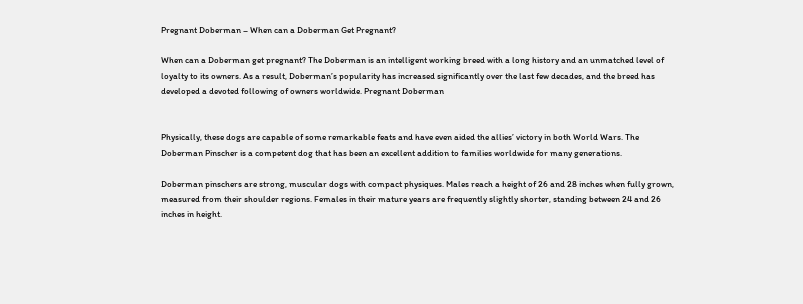Pregnant Doberman – When can a Doberman Get Pregnant?

When can a Doberman get pregnant? The Doberman is an intelligent working breed with a long history and an unmatched level of loyalty to its owners. As a result, Doberman’s popularity has increased significantly over the last few decades, and the breed has developed a devoted following of owners worldwide. Pregnant Doberman


Physically, these dogs are capable of some remarkable feats and have even aided the allies’ victory in both World Wars. The Doberman Pinscher is a competent dog that has been an excellent addition to families worldwide for many generations.

Doberman pinschers are strong, muscular dogs with compact physiques. Males reach a height of 26 and 28 inches when fully grown, measured from their shoulder regions. Females in their mature years are frequently slightly shorter, standing between 24 and 26 inches in height.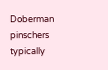Doberman pinschers typically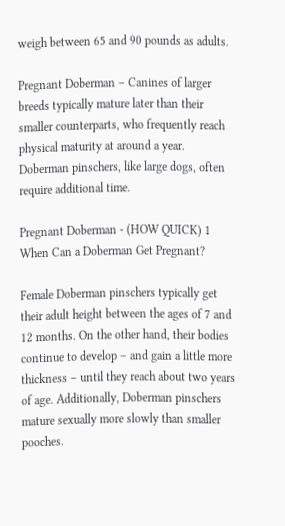weigh between 65 and 90 pounds as adults.

Pregnant Doberman – Canines of larger breeds typically mature later than their smaller counterparts, who frequently reach physical maturity at around a year. Doberman pinschers, like large dogs, often require additional time.

Pregnant Doberman - (HOW QUICK) 1
When Can a Doberman Get Pregnant?

Female Doberman pinschers typically get their adult height between the ages of 7 and 12 months. On the other hand, their bodies continue to develop – and gain a little more thickness – until they reach about two years of age. Additionally, Doberman pinschers mature sexually more slowly than smaller pooches.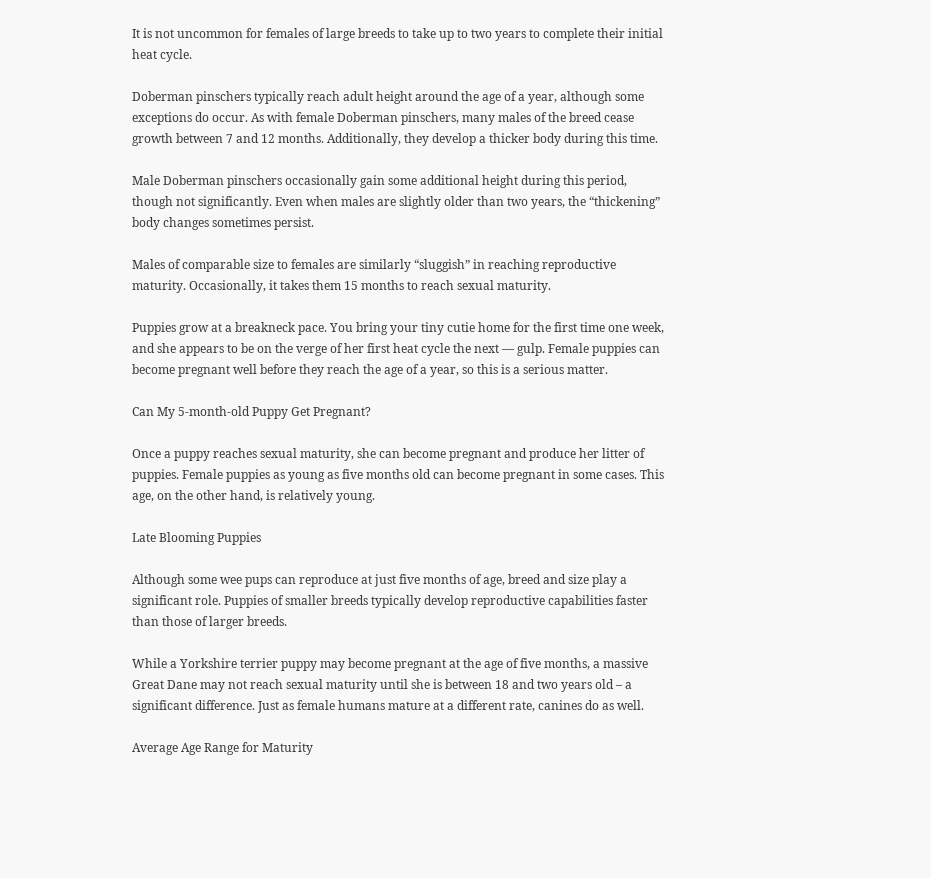It is not uncommon for females of large breeds to take up to two years to complete their initial heat cycle.

Doberman pinschers typically reach adult height around the age of a year, although some exceptions do occur. As with female Doberman pinschers, many males of the breed cease growth between 7 and 12 months. Additionally, they develop a thicker body during this time.

Male Doberman pinschers occasionally gain some additional height during this period, though not significantly. Even when males are slightly older than two years, the “thickening” body changes sometimes persist.

Males of comparable size to females are similarly “sluggish” in reaching reproductive maturity. Occasionally, it takes them 15 months to reach sexual maturity.

Puppies grow at a breakneck pace. You bring your tiny cutie home for the first time one week, and she appears to be on the verge of her first heat cycle the next — gulp. Female puppies can become pregnant well before they reach the age of a year, so this is a serious matter.

Can My 5-month-old Puppy Get Pregnant?

Once a puppy reaches sexual maturity, she can become pregnant and produce her litter of puppies. Female puppies as young as five months old can become pregnant in some cases. This age, on the other hand, is relatively young.

Late Blooming Puppies

Although some wee pups can reproduce at just five months of age, breed and size play a significant role. Puppies of smaller breeds typically develop reproductive capabilities faster than those of larger breeds.

While a Yorkshire terrier puppy may become pregnant at the age of five months, a massive Great Dane may not reach sexual maturity until she is between 18 and two years old – a significant difference. Just as female humans mature at a different rate, canines do as well.

Average Age Range for Maturity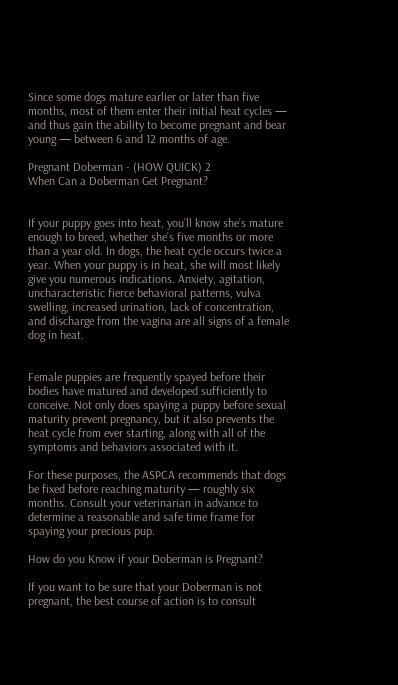Since some dogs mature earlier or later than five months, most of them enter their initial heat cycles — and thus gain the ability to become pregnant and bear young — between 6 and 12 months of age.

Pregnant Doberman - (HOW QUICK) 2
When Can a Doberman Get Pregnant?


If your puppy goes into heat, you’ll know she’s mature enough to breed, whether she’s five months or more than a year old. In dogs, the heat cycle occurs twice a year. When your puppy is in heat, she will most likely give you numerous indications. Anxiety, agitation, uncharacteristic fierce behavioral patterns, vulva swelling, increased urination, lack of concentration, and discharge from the vagina are all signs of a female dog in heat.


Female puppies are frequently spayed before their bodies have matured and developed sufficiently to conceive. Not only does spaying a puppy before sexual maturity prevent pregnancy, but it also prevents the heat cycle from ever starting, along with all of the symptoms and behaviors associated with it.

For these purposes, the ASPCA recommends that dogs be fixed before reaching maturity — roughly six months. Consult your veterinarian in advance to determine a reasonable and safe time frame for spaying your precious pup.

How do you Know if your Doberman is Pregnant?

If you want to be sure that your Doberman is not pregnant, the best course of action is to consult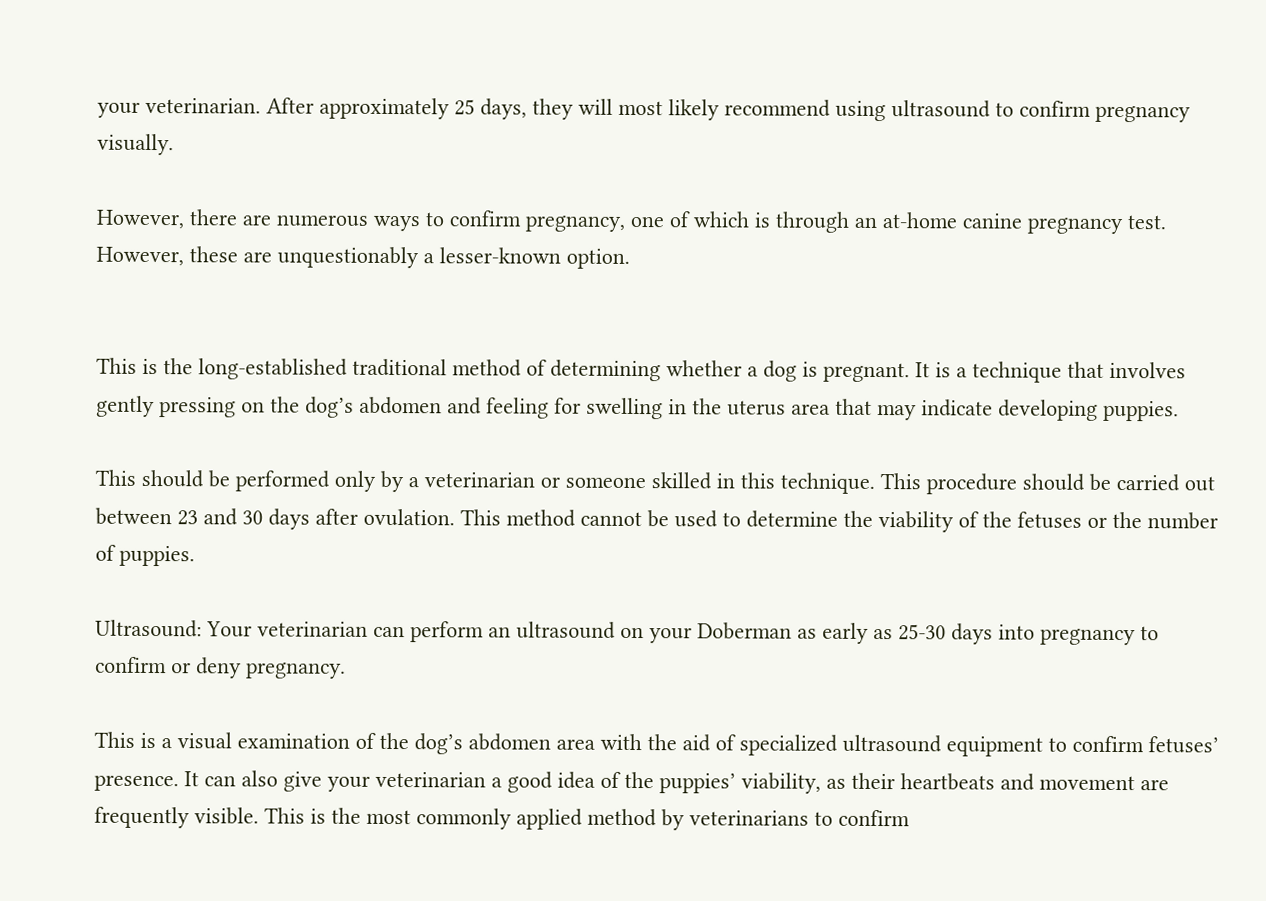your veterinarian. After approximately 25 days, they will most likely recommend using ultrasound to confirm pregnancy visually.

However, there are numerous ways to confirm pregnancy, one of which is through an at-home canine pregnancy test. However, these are unquestionably a lesser-known option.


This is the long-established traditional method of determining whether a dog is pregnant. It is a technique that involves gently pressing on the dog’s abdomen and feeling for swelling in the uterus area that may indicate developing puppies.

This should be performed only by a veterinarian or someone skilled in this technique. This procedure should be carried out between 23 and 30 days after ovulation. This method cannot be used to determine the viability of the fetuses or the number of puppies.

Ultrasound: Your veterinarian can perform an ultrasound on your Doberman as early as 25-30 days into pregnancy to confirm or deny pregnancy.

This is a visual examination of the dog’s abdomen area with the aid of specialized ultrasound equipment to confirm fetuses’ presence. It can also give your veterinarian a good idea of the puppies’ viability, as their heartbeats and movement are frequently visible. This is the most commonly applied method by veterinarians to confirm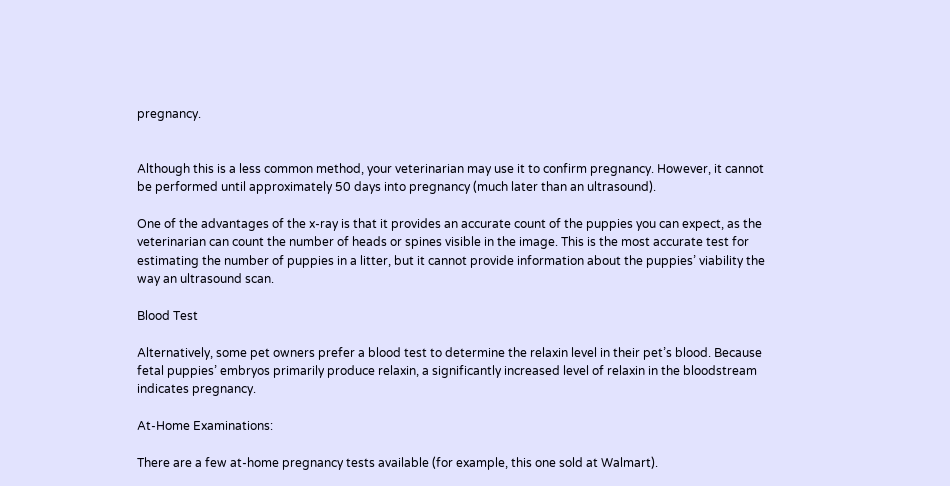pregnancy.


Although this is a less common method, your veterinarian may use it to confirm pregnancy. However, it cannot be performed until approximately 50 days into pregnancy (much later than an ultrasound).

One of the advantages of the x-ray is that it provides an accurate count of the puppies you can expect, as the veterinarian can count the number of heads or spines visible in the image. This is the most accurate test for estimating the number of puppies in a litter, but it cannot provide information about the puppies’ viability the way an ultrasound scan.

Blood Test

Alternatively, some pet owners prefer a blood test to determine the relaxin level in their pet’s blood. Because fetal puppies’ embryos primarily produce relaxin, a significantly increased level of relaxin in the bloodstream indicates pregnancy.

At-Home Examinations:

There are a few at-home pregnancy tests available (for example, this one sold at Walmart).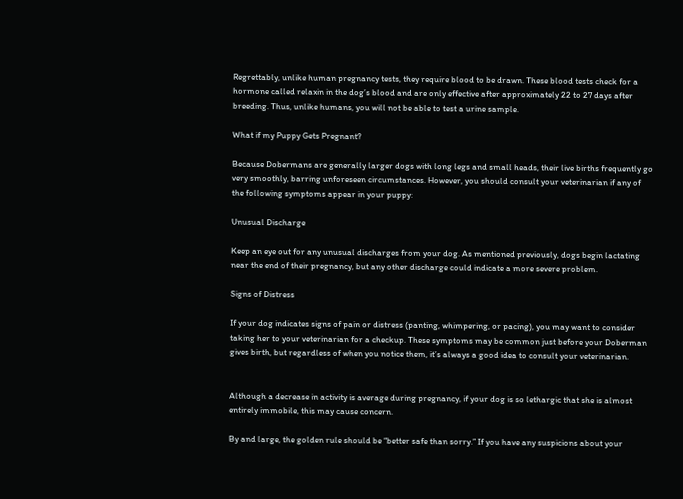Regrettably, unlike human pregnancy tests, they require blood to be drawn. These blood tests check for a hormone called relaxin in the dog’s blood and are only effective after approximately 22 to 27 days after breeding. Thus, unlike humans, you will not be able to test a urine sample.

What if my Puppy Gets Pregnant?

Because Dobermans are generally larger dogs with long legs and small heads, their live births frequently go very smoothly, barring unforeseen circumstances. However, you should consult your veterinarian if any of the following symptoms appear in your puppy:

Unusual Discharge

Keep an eye out for any unusual discharges from your dog. As mentioned previously, dogs begin lactating near the end of their pregnancy, but any other discharge could indicate a more severe problem.

Signs of Distress

If your dog indicates signs of pain or distress (panting, whimpering, or pacing), you may want to consider taking her to your veterinarian for a checkup. These symptoms may be common just before your Doberman gives birth, but regardless of when you notice them, it’s always a good idea to consult your veterinarian.


Although a decrease in activity is average during pregnancy, if your dog is so lethargic that she is almost entirely immobile, this may cause concern.

By and large, the golden rule should be “better safe than sorry.” If you have any suspicions about your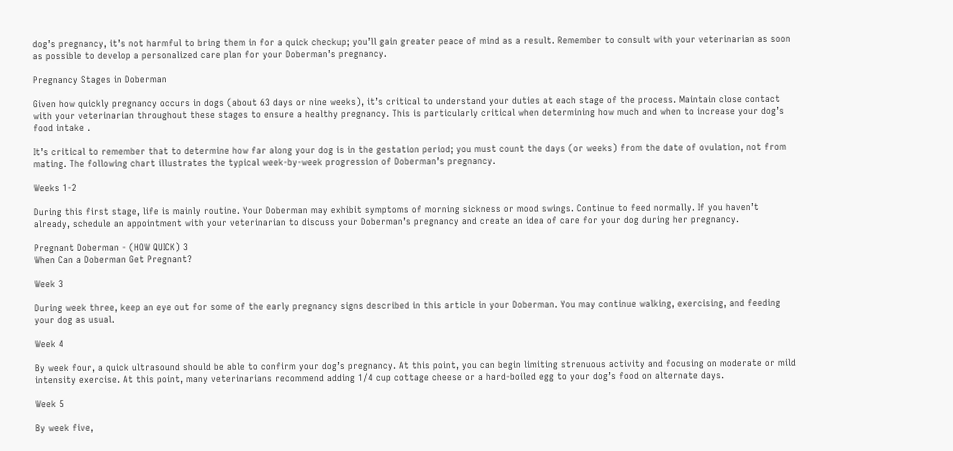dog’s pregnancy, it’s not harmful to bring them in for a quick checkup; you’ll gain greater peace of mind as a result. Remember to consult with your veterinarian as soon as possible to develop a personalized care plan for your Doberman’s pregnancy.

Pregnancy Stages in Doberman

Given how quickly pregnancy occurs in dogs (about 63 days or nine weeks), it’s critical to understand your duties at each stage of the process. Maintain close contact with your veterinarian throughout these stages to ensure a healthy pregnancy. This is particularly critical when determining how much and when to increase your dog’s food intake .

It’s critical to remember that to determine how far along your dog is in the gestation period; you must count the days (or weeks) from the date of ovulation, not from mating. The following chart illustrates the typical week-by-week progression of Doberman’s pregnancy.

Weeks 1-2

During this first stage, life is mainly routine. Your Doberman may exhibit symptoms of morning sickness or mood swings. Continue to feed normally. If you haven’t already, schedule an appointment with your veterinarian to discuss your Doberman’s pregnancy and create an idea of care for your dog during her pregnancy.

Pregnant Doberman - (HOW QUICK) 3
When Can a Doberman Get Pregnant?

Week 3

During week three, keep an eye out for some of the early pregnancy signs described in this article in your Doberman. You may continue walking, exercising, and feeding your dog as usual.

Week 4

By week four, a quick ultrasound should be able to confirm your dog’s pregnancy. At this point, you can begin limiting strenuous activity and focusing on moderate or mild intensity exercise. At this point, many veterinarians recommend adding 1/4 cup cottage cheese or a hard-boiled egg to your dog’s food on alternate days.

Week 5

By week five,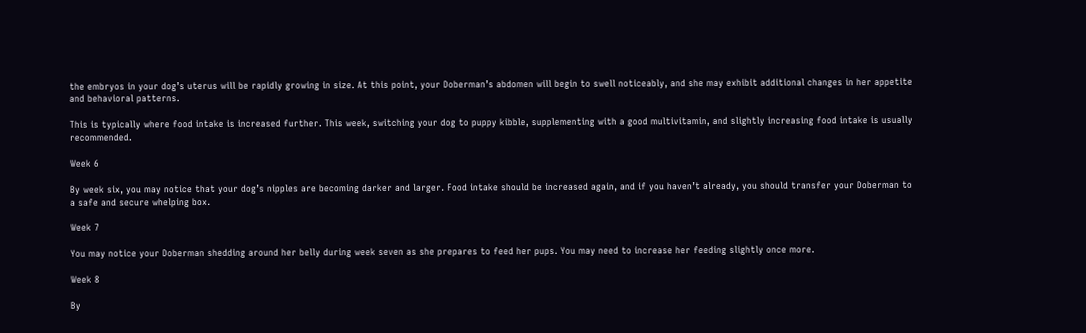the embryos in your dog’s uterus will be rapidly growing in size. At this point, your Doberman’s abdomen will begin to swell noticeably, and she may exhibit additional changes in her appetite and behavioral patterns.

This is typically where food intake is increased further. This week, switching your dog to puppy kibble, supplementing with a good multivitamin, and slightly increasing food intake is usually recommended.

Week 6

By week six, you may notice that your dog’s nipples are becoming darker and larger. Food intake should be increased again, and if you haven’t already, you should transfer your Doberman to a safe and secure whelping box.

Week 7

You may notice your Doberman shedding around her belly during week seven as she prepares to feed her pups. You may need to increase her feeding slightly once more.

Week 8

By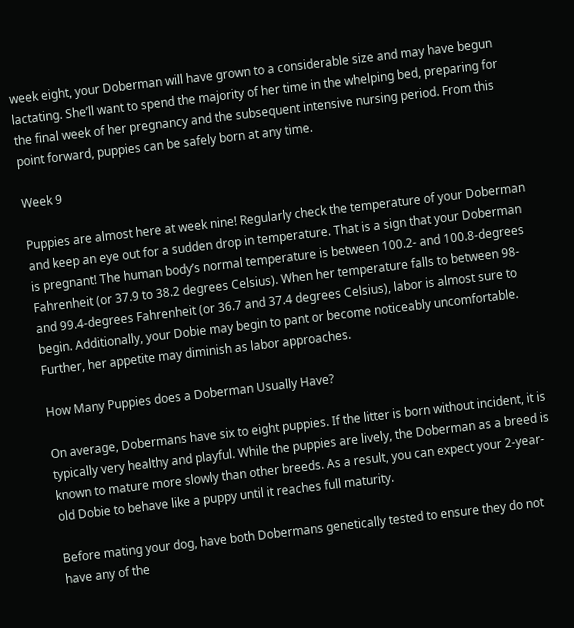week eight, your Doberman will have grown to a considerable size and may have begun lactating. She’ll want to spend the majority of her time in the whelping bed, preparing for the final week of her pregnancy and the subsequent intensive nursing period. From this point forward, puppies can be safely born at any time.

Week 9

Puppies are almost here at week nine! Regularly check the temperature of your Doberman and keep an eye out for a sudden drop in temperature. That is a sign that your Doberman is pregnant! The human body’s normal temperature is between 100.2- and 100.8-degrees Fahrenheit (or 37.9 to 38.2 degrees Celsius). When her temperature falls to between 98- and 99.4-degrees Fahrenheit (or 36.7 and 37.4 degrees Celsius), labor is almost sure to begin. Additionally, your Dobie may begin to pant or become noticeably uncomfortable. Further, her appetite may diminish as labor approaches.

How Many Puppies does a Doberman Usually Have?

On average, Dobermans have six to eight puppies. If the litter is born without incident, it is typically very healthy and playful. While the puppies are lively, the Doberman as a breed is known to mature more slowly than other breeds. As a result, you can expect your 2-year-old Dobie to behave like a puppy until it reaches full maturity.

Before mating your dog, have both Dobermans genetically tested to ensure they do not have any of the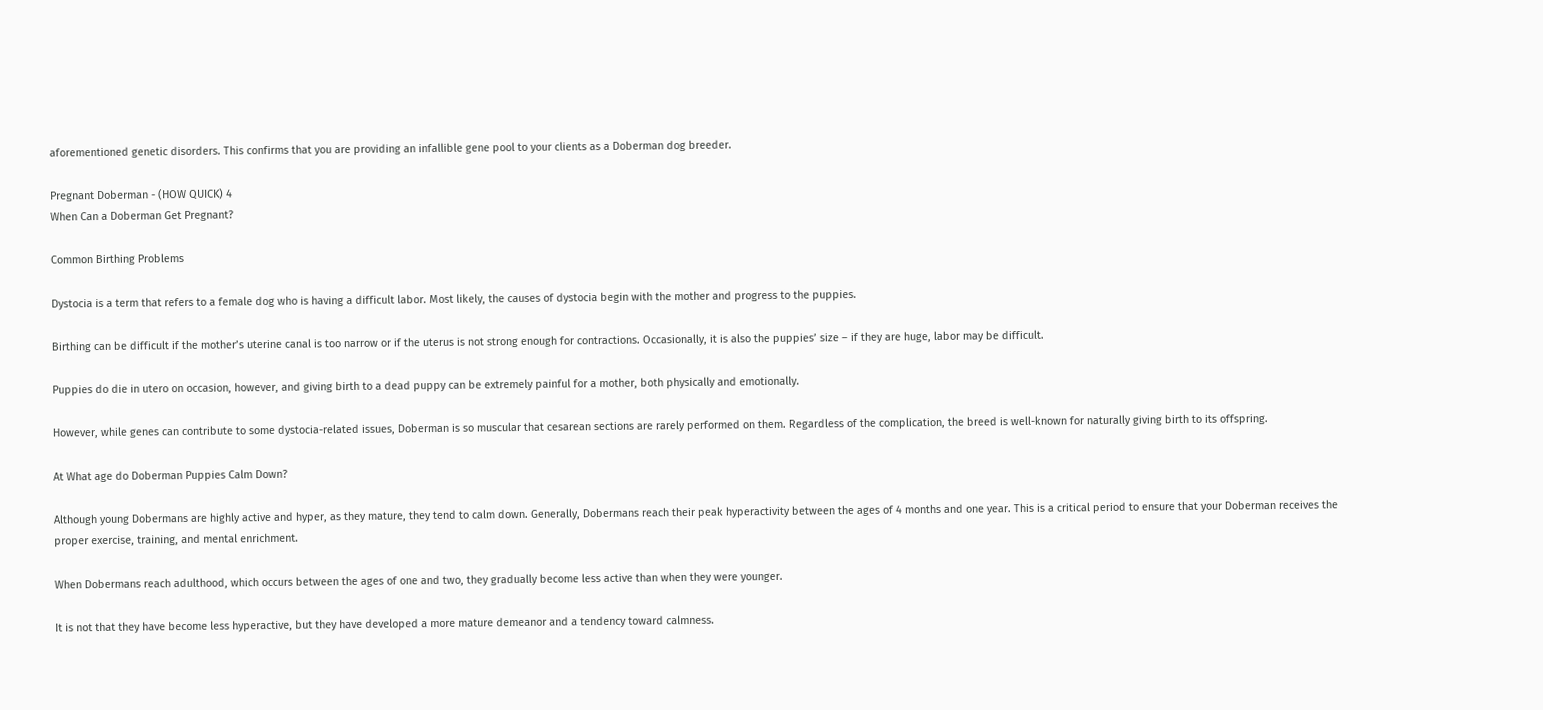aforementioned genetic disorders. This confirms that you are providing an infallible gene pool to your clients as a Doberman dog breeder.

Pregnant Doberman - (HOW QUICK) 4
When Can a Doberman Get Pregnant?

Common Birthing Problems

Dystocia is a term that refers to a female dog who is having a difficult labor. Most likely, the causes of dystocia begin with the mother and progress to the puppies.

Birthing can be difficult if the mother’s uterine canal is too narrow or if the uterus is not strong enough for contractions. Occasionally, it is also the puppies’ size – if they are huge, labor may be difficult.

Puppies do die in utero on occasion, however, and giving birth to a dead puppy can be extremely painful for a mother, both physically and emotionally.

However, while genes can contribute to some dystocia-related issues, Doberman is so muscular that cesarean sections are rarely performed on them. Regardless of the complication, the breed is well-known for naturally giving birth to its offspring.

At What age do Doberman Puppies Calm Down?

Although young Dobermans are highly active and hyper, as they mature, they tend to calm down. Generally, Dobermans reach their peak hyperactivity between the ages of 4 months and one year. This is a critical period to ensure that your Doberman receives the proper exercise, training, and mental enrichment.

When Dobermans reach adulthood, which occurs between the ages of one and two, they gradually become less active than when they were younger.

It is not that they have become less hyperactive, but they have developed a more mature demeanor and a tendency toward calmness.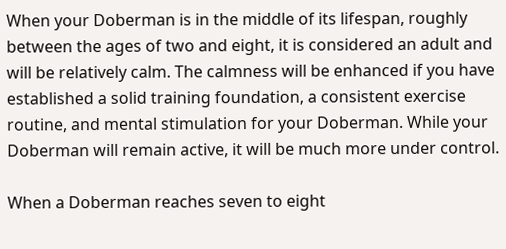When your Doberman is in the middle of its lifespan, roughly between the ages of two and eight, it is considered an adult and will be relatively calm. The calmness will be enhanced if you have established a solid training foundation, a consistent exercise routine, and mental stimulation for your Doberman. While your Doberman will remain active, it will be much more under control.

When a Doberman reaches seven to eight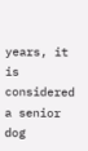years, it is considered a senior dog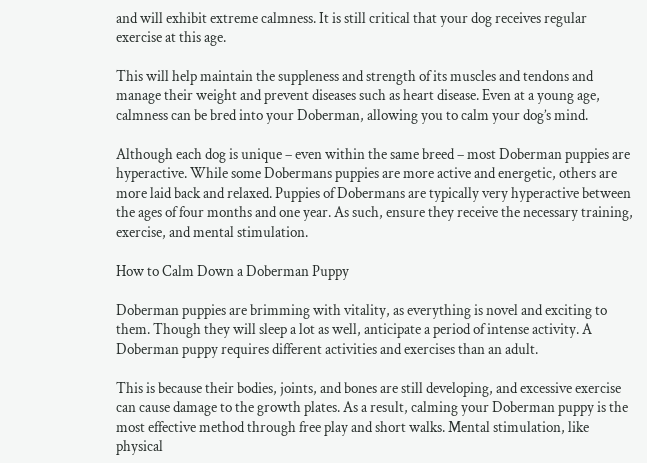and will exhibit extreme calmness. It is still critical that your dog receives regular exercise at this age.

This will help maintain the suppleness and strength of its muscles and tendons and manage their weight and prevent diseases such as heart disease. Even at a young age, calmness can be bred into your Doberman, allowing you to calm your dog’s mind.

Although each dog is unique – even within the same breed – most Doberman puppies are hyperactive. While some Dobermans puppies are more active and energetic, others are more laid back and relaxed. Puppies of Dobermans are typically very hyperactive between the ages of four months and one year. As such, ensure they receive the necessary training, exercise, and mental stimulation.

How to Calm Down a Doberman Puppy

Doberman puppies are brimming with vitality, as everything is novel and exciting to them. Though they will sleep a lot as well, anticipate a period of intense activity. A Doberman puppy requires different activities and exercises than an adult.

This is because their bodies, joints, and bones are still developing, and excessive exercise can cause damage to the growth plates. As a result, calming your Doberman puppy is the most effective method through free play and short walks. Mental stimulation, like physical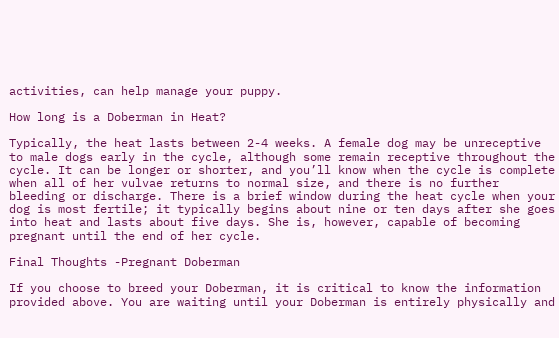activities, can help manage your puppy.

How long is a Doberman in Heat?

Typically, the heat lasts between 2-4 weeks. A female dog may be unreceptive to male dogs early in the cycle, although some remain receptive throughout the cycle. It can be longer or shorter, and you’ll know when the cycle is complete when all of her vulvae returns to normal size, and there is no further bleeding or discharge. There is a brief window during the heat cycle when your dog is most fertile; it typically begins about nine or ten days after she goes into heat and lasts about five days. She is, however, capable of becoming pregnant until the end of her cycle.

Final Thoughts -Pregnant Doberman

If you choose to breed your Doberman, it is critical to know the information provided above. You are waiting until your Doberman is entirely physically and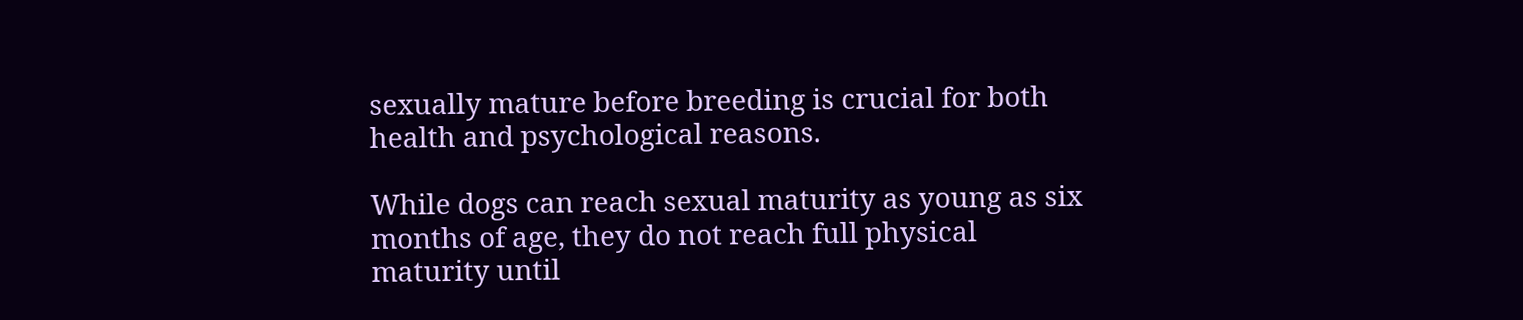sexually mature before breeding is crucial for both health and psychological reasons.

While dogs can reach sexual maturity as young as six months of age, they do not reach full physical maturity until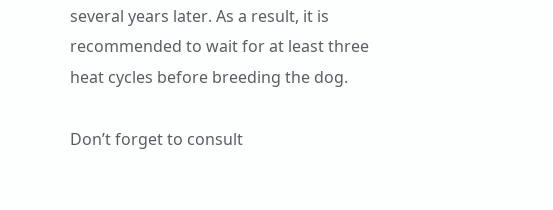several years later. As a result, it is recommended to wait for at least three heat cycles before breeding the dog.

Don’t forget to consult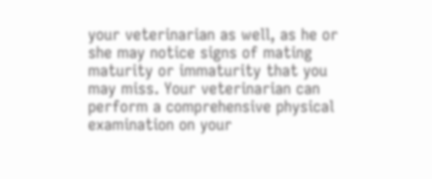your veterinarian as well, as he or she may notice signs of mating maturity or immaturity that you may miss. Your veterinarian can perform a comprehensive physical examination on your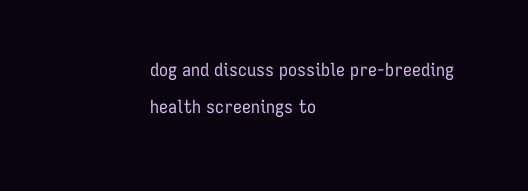dog and discuss possible pre-breeding health screenings to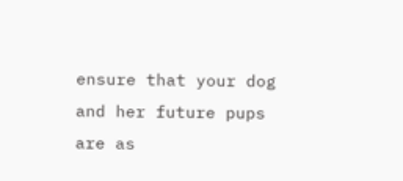ensure that your dog and her future pups are as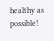healthy as possible!